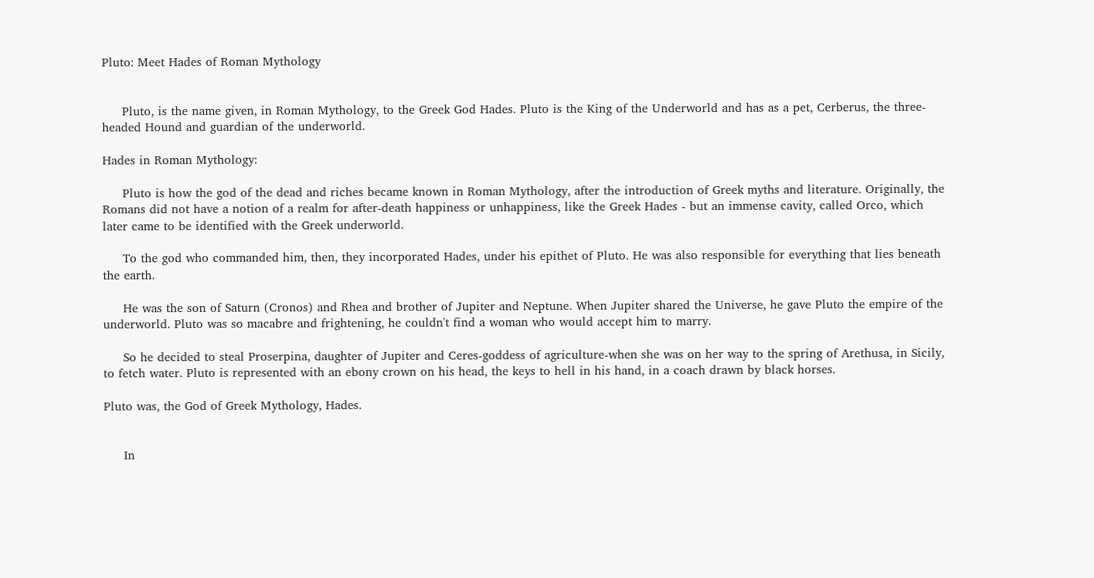Pluto: Meet Hades of Roman Mythology


     Pluto, is the name given, in Roman Mythology, to the Greek God Hades. Pluto is the King of the Underworld and has as a pet, Cerberus, the three-headed Hound and guardian of the underworld.

Hades in Roman Mythology:

     Pluto is how the god of the dead and riches became known in Roman Mythology, after the introduction of Greek myths and literature. Originally, the Romans did not have a notion of a realm for after-death happiness or unhappiness, like the Greek Hades - but an immense cavity, called Orco, which later came to be identified with the Greek underworld.

     To the god who commanded him, then, they incorporated Hades, under his epithet of Pluto. He was also responsible for everything that lies beneath the earth.

     He was the son of Saturn (Cronos) and Rhea and brother of Jupiter and Neptune. When Jupiter shared the Universe, he gave Pluto the empire of the underworld. Pluto was so macabre and frightening, he couldn't find a woman who would accept him to marry.

     So he decided to steal Proserpina, daughter of Jupiter and Ceres-goddess of agriculture-when she was on her way to the spring of Arethusa, in Sicily, to fetch water. Pluto is represented with an ebony crown on his head, the keys to hell in his hand, in a coach drawn by black horses.

Pluto was, the God of Greek Mythology, Hades.


     In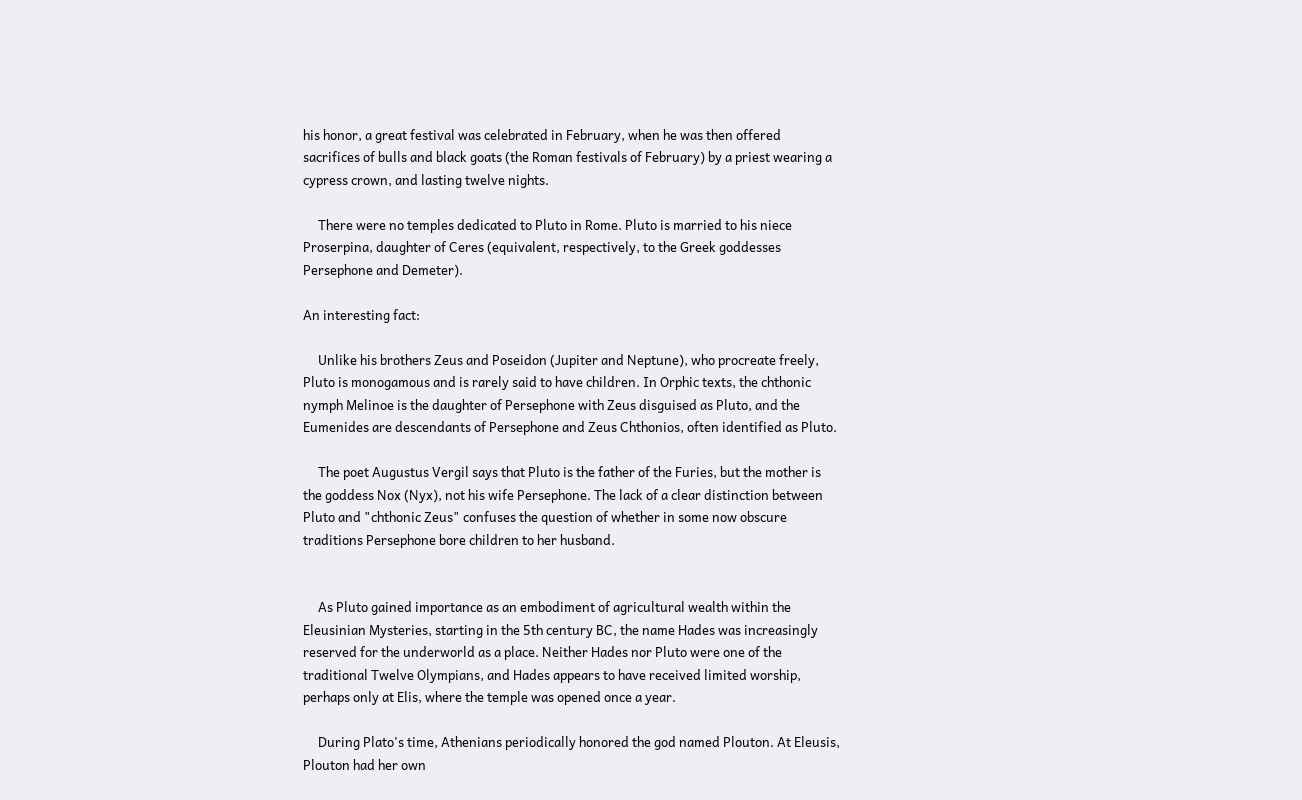his honor, a great festival was celebrated in February, when he was then offered sacrifices of bulls and black goats (the Roman festivals of February) by a priest wearing a cypress crown, and lasting twelve nights.

     There were no temples dedicated to Pluto in Rome. Pluto is married to his niece Proserpina, daughter of Ceres (equivalent, respectively, to the Greek goddesses Persephone and Demeter).

An interesting fact:

     Unlike his brothers Zeus and Poseidon (Jupiter and Neptune), who procreate freely, Pluto is monogamous and is rarely said to have children. In Orphic texts, the chthonic nymph Melinoe is the daughter of Persephone with Zeus disguised as Pluto, and the Eumenides are descendants of Persephone and Zeus Chthonios, often identified as Pluto.

     The poet Augustus Vergil says that Pluto is the father of the Furies, but the mother is the goddess Nox (Nyx), not his wife Persephone. The lack of a clear distinction between Pluto and "chthonic Zeus" confuses the question of whether in some now obscure traditions Persephone bore children to her husband.


     As Pluto gained importance as an embodiment of agricultural wealth within the Eleusinian Mysteries, starting in the 5th century BC, the name Hades was increasingly reserved for the underworld as a place. Neither Hades nor Pluto were one of the traditional Twelve Olympians, and Hades appears to have received limited worship, perhaps only at Elis, where the temple was opened once a year.

     During Plato's time, Athenians periodically honored the god named Plouton. At Eleusis, Plouton had her own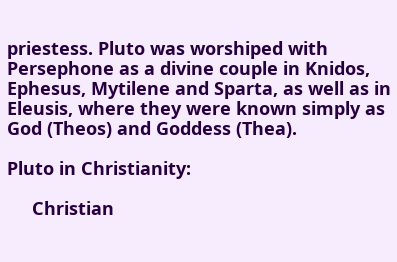priestess. Pluto was worshiped with Persephone as a divine couple in Knidos, Ephesus, Mytilene and Sparta, as well as in Eleusis, where they were known simply as God (Theos) and Goddess (Thea).

Pluto in Christianity:

     Christian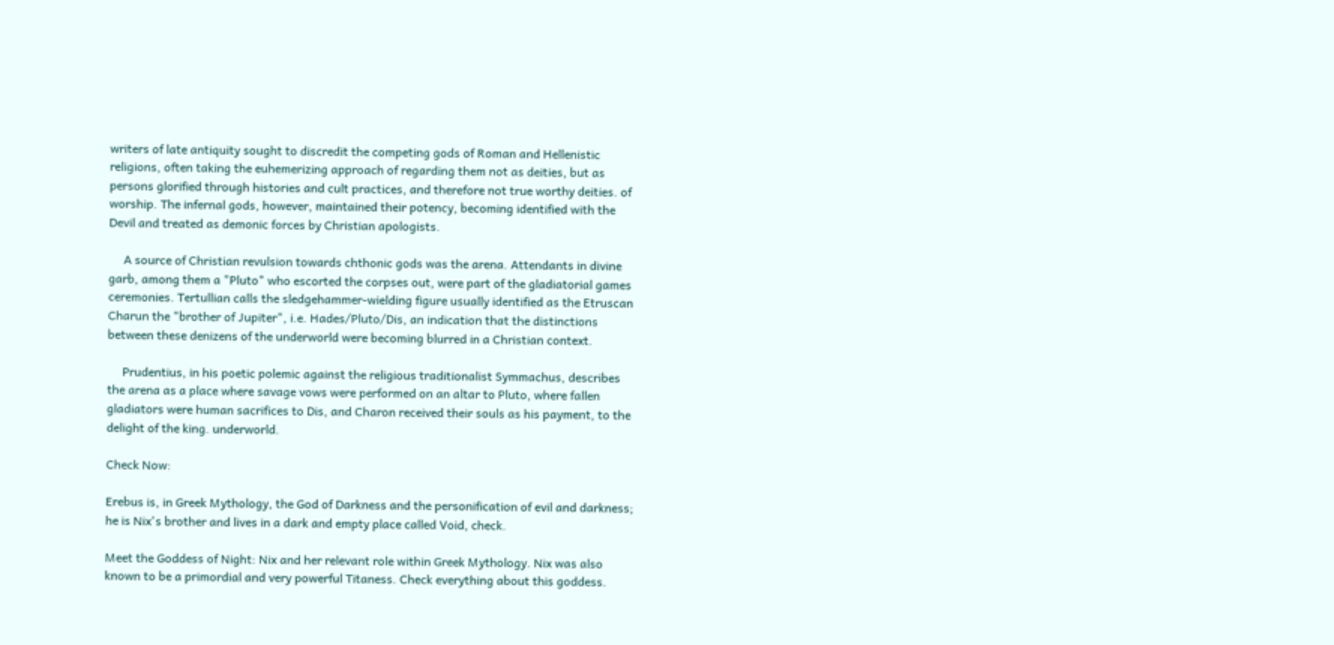writers of late antiquity sought to discredit the competing gods of Roman and Hellenistic religions, often taking the euhemerizing approach of regarding them not as deities, but as persons glorified through histories and cult practices, and therefore not true worthy deities. of worship. The infernal gods, however, maintained their potency, becoming identified with the Devil and treated as demonic forces by Christian apologists.

     A source of Christian revulsion towards chthonic gods was the arena. Attendants in divine garb, among them a "Pluto" who escorted the corpses out, were part of the gladiatorial games ceremonies. Tertullian calls the sledgehammer-wielding figure usually identified as the Etruscan Charun the "brother of Jupiter", i.e. Hades/Pluto/Dis, an indication that the distinctions between these denizens of the underworld were becoming blurred in a Christian context.

     Prudentius, in his poetic polemic against the religious traditionalist Symmachus, describes the arena as a place where savage vows were performed on an altar to Pluto, where fallen gladiators were human sacrifices to Dis, and Charon received their souls as his payment, to the delight of the king. underworld.

Check Now:

Erebus is, in Greek Mythology, the God of Darkness and the personification of evil and darkness; he is Nix's brother and lives in a dark and empty place called Void, check.

Meet the Goddess of Night: Nix and her relevant role within Greek Mythology. Nix was also known to be a primordial and very powerful Titaness. Check everything about this goddess.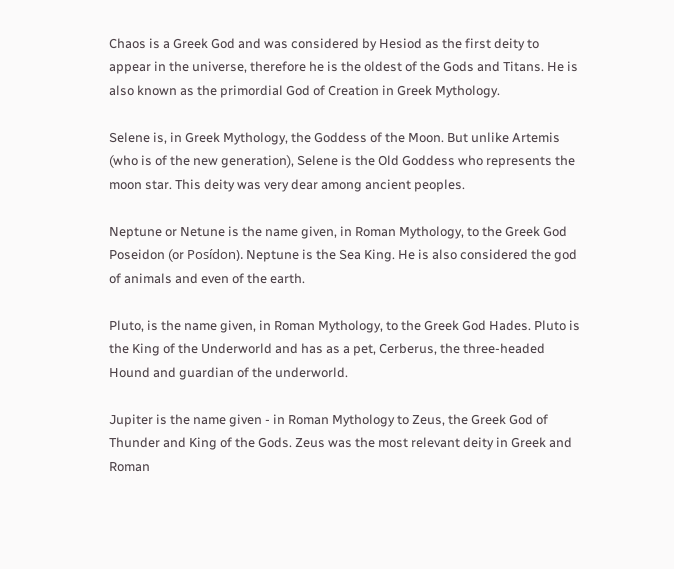Chaos is a Greek God and was considered by Hesiod as the first deity to appear in the universe, therefore he is the oldest of the Gods and Titans. He is also known as the primordial God of Creation in Greek Mythology.

Selene is, in Greek Mythology, the Goddess of the Moon. But unlike Artemis (who is of the new generation), Selene is the Old Goddess who represents the moon star. This deity was very dear among ancient peoples.

Neptune or Netune is the name given, in Roman Mythology, to the Greek God Poseidon (or Posídon). Neptune is the Sea King. He is also considered the god of animals and even of the earth.

Pluto, is the name given, in Roman Mythology, to the Greek God Hades. Pluto is the King of the Underworld and has as a pet, Cerberus, the three-headed Hound and guardian of the underworld.

Jupiter is the name given - in Roman Mythology to Zeus, the Greek God of Thunder and King of the Gods. Zeus was the most relevant deity in Greek and Roman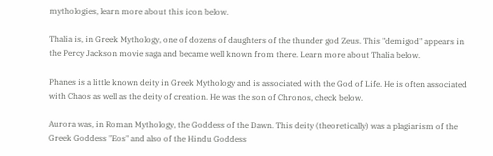mythologies, learn more about this icon below.

Thalia is, in Greek Mythology, one of dozens of daughters of the thunder god Zeus. This "demigod" appears in the Percy Jackson movie saga and became well known from there. Learn more about Thalia below.

Phanes is a little known deity in Greek Mythology and is associated with the God of Life. He is often associated with Chaos as well as the deity of creation. He was the son of Chronos, check below.

Aurora was, in Roman Mythology, the Goddess of the Dawn. This deity (theoretically) was a plagiarism of the Greek Goddess "Eos" and also of the Hindu Goddess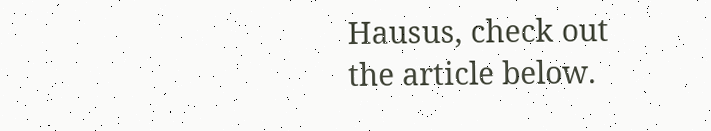Hausus, check out the article below.